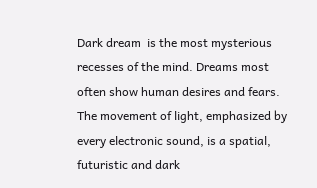Dark dream  is the most mysterious recesses of the mind. Dreams most often show human desires and fears. The movement of light, emphasized by every electronic sound, is a spatial, futuristic and dark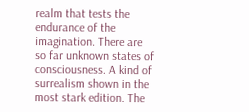realm that tests the endurance of the imagination. There are so far unknown states of consciousness. A kind of surrealism shown in the most stark edition. The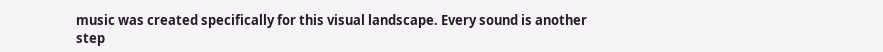music was created specifically for this visual landscape. Every sound is another step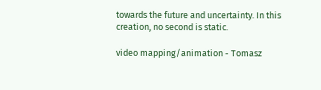towards the future and uncertainty. In this creation, no second is static.

video mapping/animation - Tomasz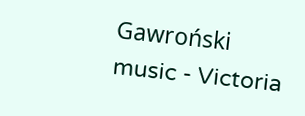Gawroński
music - Victoria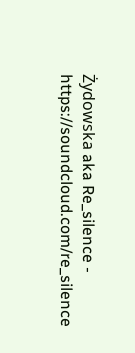Żydowska aka Re_silence - https://soundcloud.com/re_silence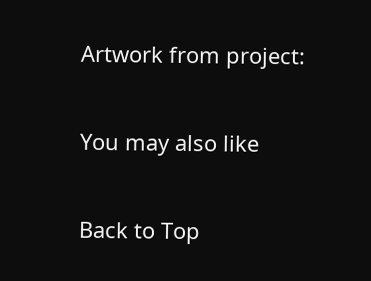Artwork from project:

You may also like

Back to Top